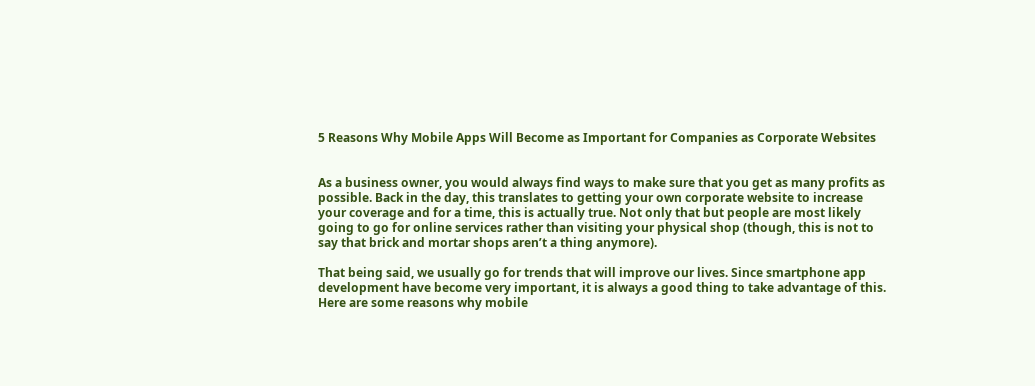5 Reasons Why Mobile Apps Will Become as Important for Companies as Corporate Websites


As a business owner, you would always find ways to make sure that you get as many profits as possible. Back in the day, this translates to getting your own corporate website to increase your coverage and for a time, this is actually true. Not only that but people are most likely going to go for online services rather than visiting your physical shop (though, this is not to say that brick and mortar shops aren’t a thing anymore).

That being said, we usually go for trends that will improve our lives. Since smartphone app development have become very important, it is always a good thing to take advantage of this. Here are some reasons why mobile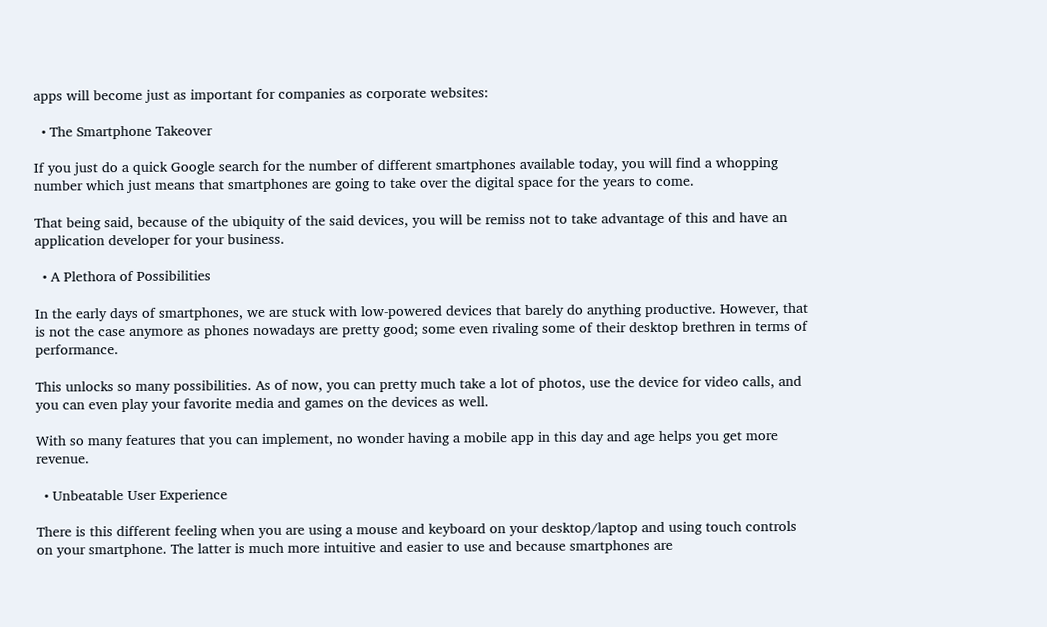apps will become just as important for companies as corporate websites:

  • The Smartphone Takeover

If you just do a quick Google search for the number of different smartphones available today, you will find a whopping number which just means that smartphones are going to take over the digital space for the years to come.

That being said, because of the ubiquity of the said devices, you will be remiss not to take advantage of this and have an application developer for your business.

  • A Plethora of Possibilities

In the early days of smartphones, we are stuck with low-powered devices that barely do anything productive. However, that is not the case anymore as phones nowadays are pretty good; some even rivaling some of their desktop brethren in terms of performance.

This unlocks so many possibilities. As of now, you can pretty much take a lot of photos, use the device for video calls, and you can even play your favorite media and games on the devices as well.

With so many features that you can implement, no wonder having a mobile app in this day and age helps you get more revenue.

  • Unbeatable User Experience

There is this different feeling when you are using a mouse and keyboard on your desktop/laptop and using touch controls on your smartphone. The latter is much more intuitive and easier to use and because smartphones are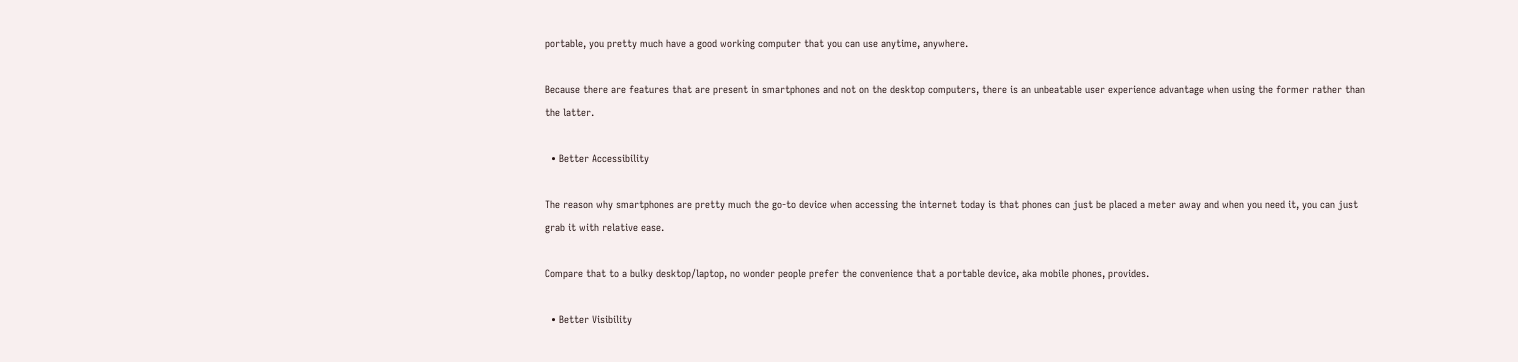portable, you pretty much have a good working computer that you can use anytime, anywhere.

Because there are features that are present in smartphones and not on the desktop computers, there is an unbeatable user experience advantage when using the former rather than the latter.

  • Better Accessibility

The reason why smartphones are pretty much the go-to device when accessing the internet today is that phones can just be placed a meter away and when you need it, you can just grab it with relative ease.

Compare that to a bulky desktop/laptop, no wonder people prefer the convenience that a portable device, aka mobile phones, provides.

  • Better Visibility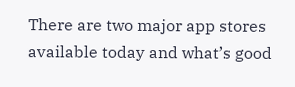There are two major app stores available today and what’s good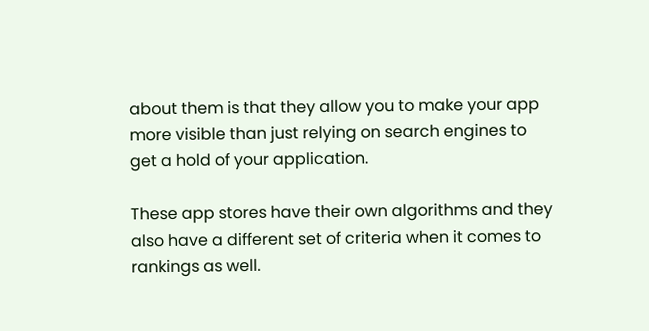about them is that they allow you to make your app more visible than just relying on search engines to get a hold of your application.

These app stores have their own algorithms and they also have a different set of criteria when it comes to rankings as well.